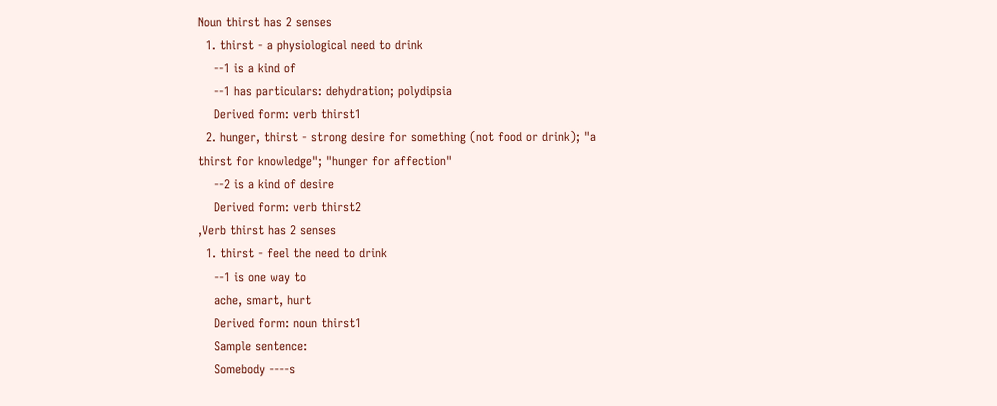Noun thirst has 2 senses
  1. thirst - a physiological need to drink
    --1 is a kind of
    --1 has particulars: dehydration; polydipsia
    Derived form: verb thirst1
  2. hunger, thirst - strong desire for something (not food or drink); "a thirst for knowledge"; "hunger for affection"
    --2 is a kind of desire
    Derived form: verb thirst2
,Verb thirst has 2 senses
  1. thirst - feel the need to drink
    --1 is one way to
    ache, smart, hurt
    Derived form: noun thirst1
    Sample sentence:
    Somebody ----s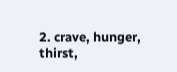2. crave, hunger, thirst,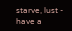starve, lust - have a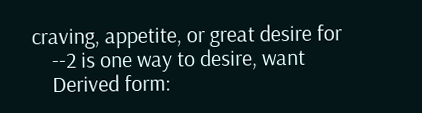craving, appetite, or great desire for
    --2 is one way to desire, want
    Derived form: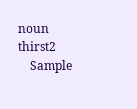noun thirst2
    Sample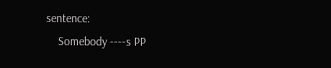sentence:
    Somebody ----s PP